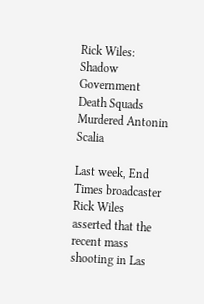Rick Wiles: Shadow Government Death Squads Murdered Antonin Scalia

Last week, End Times broadcaster Rick Wiles asserted that the recent mass shooting in Las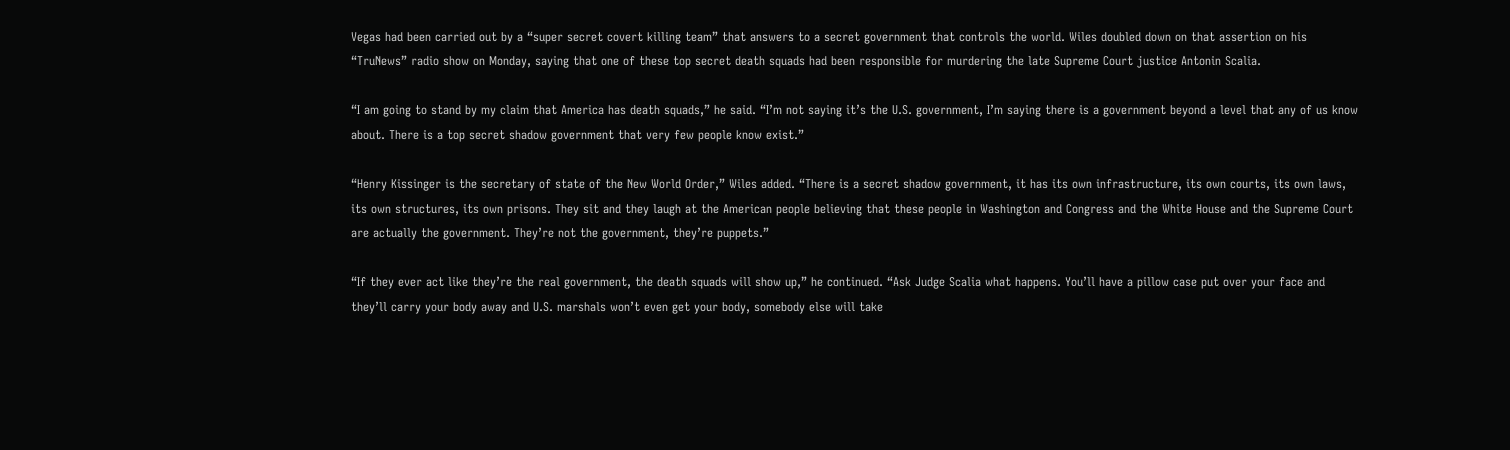Vegas had been carried out by a “super secret covert killing team” that answers to a secret government that controls the world. Wiles doubled down on that assertion on his “TruNews” radio show on Monday, saying that one of these top secret death squads had been responsible for murdering the late Supreme Court justice Antonin Scalia.

“I am going to stand by my claim that America has death squads,” he said. “I’m not saying it’s the U.S. government, I’m saying there is a government beyond a level that any of us know about. There is a top secret shadow government that very few people know exist.”

“Henry Kissinger is the secretary of state of the New World Order,” Wiles added. “There is a secret shadow government, it has its own infrastructure, its own courts, its own laws, its own structures, its own prisons. They sit and they laugh at the American people believing that these people in Washington and Congress and the White House and the Supreme Court are actually the government. They’re not the government, they’re puppets.”

“If they ever act like they’re the real government, the death squads will show up,” he continued. “Ask Judge Scalia what happens. You’ll have a pillow case put over your face and they’ll carry your body away and U.S. marshals won’t even get your body, somebody else will take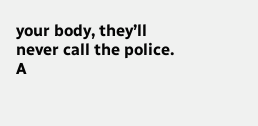your body, they’ll never call the police. A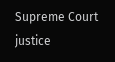Supreme Court justice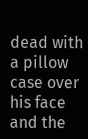dead with a pillow case over his face and the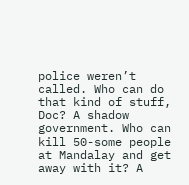police weren’t called. Who can do that kind of stuff, Doc? A shadow government. Who can kill 50-some people at Mandalay and get away with it? A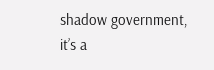shadow government, it’s a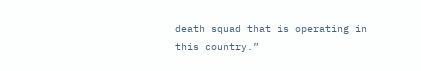death squad that is operating in this country.”